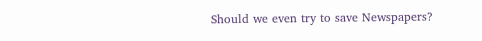Should we even try to save Newspapers?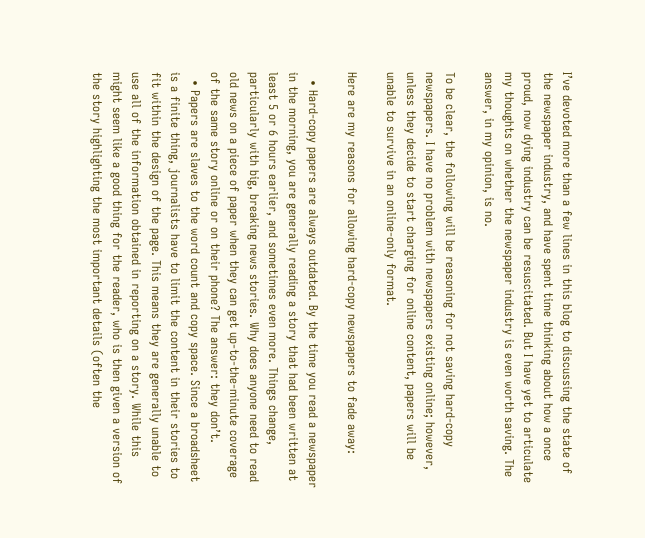I’ve devoted more than a few lines in this blog to discussing the state of the newspaper industry, and have spent time thinking about how a once proud, now dying industry can be resuscitated. But I have yet to articulate my thoughts on whether the newspaper industry is even worth saving. The answer, in my opinion, is no.

To be clear, the following will be reasoning for not saving hard-copy newspapers. I have no problem with newspapers existing online; however, unless they decide to start charging for online content, papers will be unable to survive in an online-only format.

Here are my reasons for allowing hard-copy newspapers to fade away:

  • Hard-copy papers are always outdated. By the time you read a newspaper in the morning, you are generally reading a story that had been written at least 5 or 6 hours earlier, and sometimes even more. Things change, particularly with big, breaking news stories. Why does anyone need to read old news on a piece of paper when they can get up-to-the-minute coverage of the same story online or on their phone? The answer: they don’t.
  • Papers are slaves to the word count and copy space. Since a broadsheet is a finite thing, journalists have to limit the content in their stories to fit within the design of the page. This means they are generally unable to use all of the information obtained in reporting on a story. While this might seem like a good thing for the reader, who is then given a version of the story highlighting the most important details (often the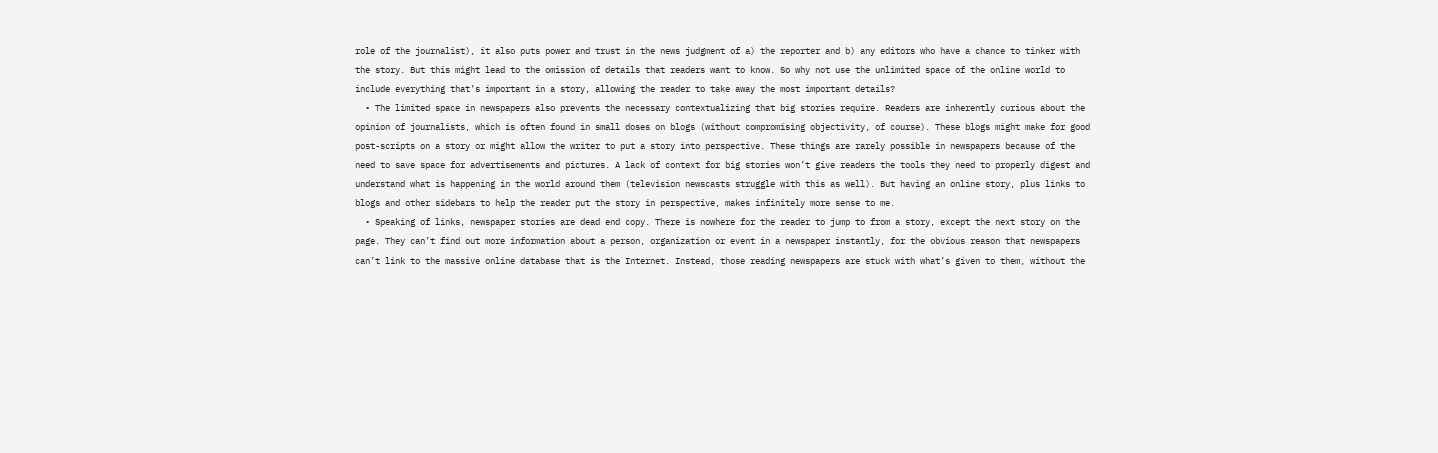role of the journalist), it also puts power and trust in the news judgment of a) the reporter and b) any editors who have a chance to tinker with the story. But this might lead to the omission of details that readers want to know. So why not use the unlimited space of the online world to include everything that’s important in a story, allowing the reader to take away the most important details?
  • The limited space in newspapers also prevents the necessary contextualizing that big stories require. Readers are inherently curious about the opinion of journalists, which is often found in small doses on blogs (without compromising objectivity, of course). These blogs might make for good post-scripts on a story or might allow the writer to put a story into perspective. These things are rarely possible in newspapers because of the need to save space for advertisements and pictures. A lack of context for big stories won’t give readers the tools they need to properly digest and understand what is happening in the world around them (television newscasts struggle with this as well). But having an online story, plus links to blogs and other sidebars to help the reader put the story in perspective, makes infinitely more sense to me.
  • Speaking of links, newspaper stories are dead end copy. There is nowhere for the reader to jump to from a story, except the next story on the page. They can’t find out more information about a person, organization or event in a newspaper instantly, for the obvious reason that newspapers can’t link to the massive online database that is the Internet. Instead, those reading newspapers are stuck with what’s given to them, without the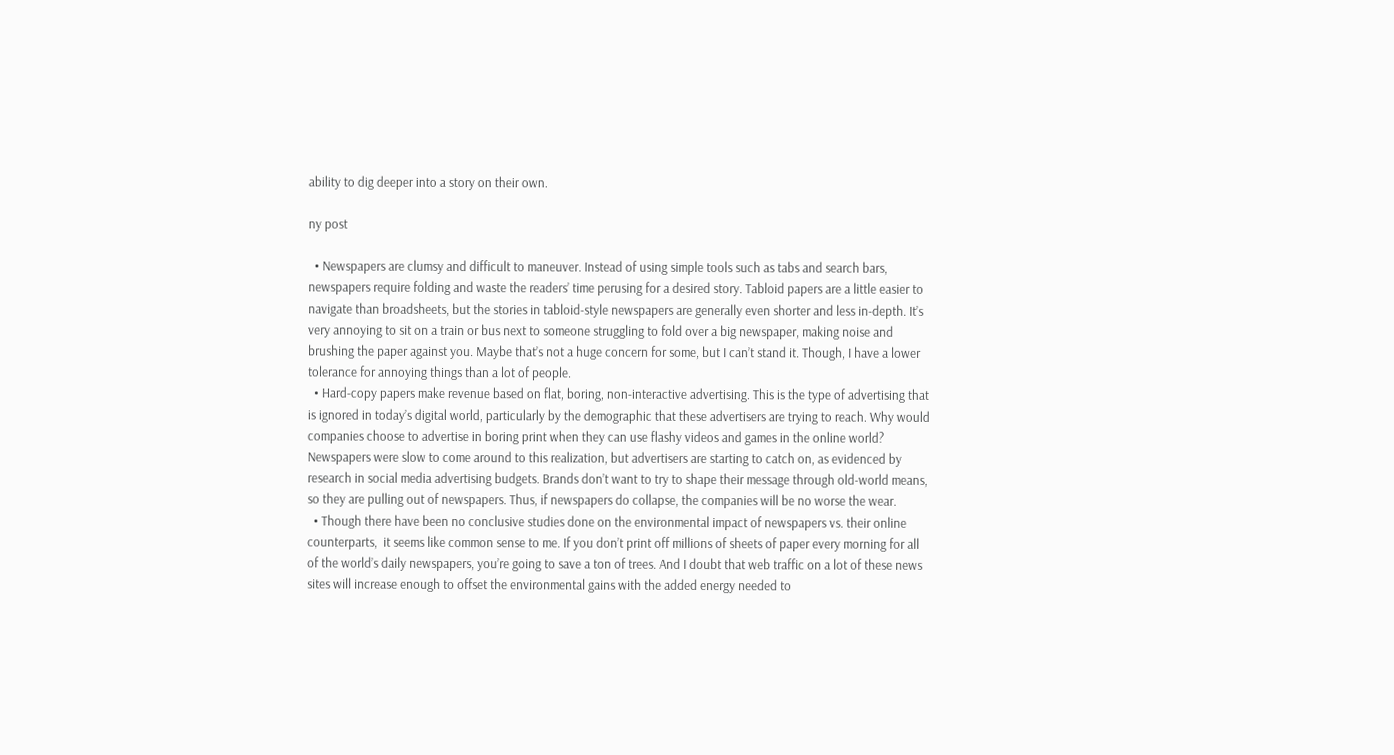ability to dig deeper into a story on their own.

ny post

  • Newspapers are clumsy and difficult to maneuver. Instead of using simple tools such as tabs and search bars, newspapers require folding and waste the readers’ time perusing for a desired story. Tabloid papers are a little easier to navigate than broadsheets, but the stories in tabloid-style newspapers are generally even shorter and less in-depth. It’s very annoying to sit on a train or bus next to someone struggling to fold over a big newspaper, making noise and brushing the paper against you. Maybe that’s not a huge concern for some, but I can’t stand it. Though, I have a lower tolerance for annoying things than a lot of people.
  • Hard-copy papers make revenue based on flat, boring, non-interactive advertising. This is the type of advertising that is ignored in today’s digital world, particularly by the demographic that these advertisers are trying to reach. Why would companies choose to advertise in boring print when they can use flashy videos and games in the online world? Newspapers were slow to come around to this realization, but advertisers are starting to catch on, as evidenced by research in social media advertising budgets. Brands don’t want to try to shape their message through old-world means, so they are pulling out of newspapers. Thus, if newspapers do collapse, the companies will be no worse the wear.
  • Though there have been no conclusive studies done on the environmental impact of newspapers vs. their online counterparts,  it seems like common sense to me. If you don’t print off millions of sheets of paper every morning for all of the world’s daily newspapers, you’re going to save a ton of trees. And I doubt that web traffic on a lot of these news sites will increase enough to offset the environmental gains with the added energy needed to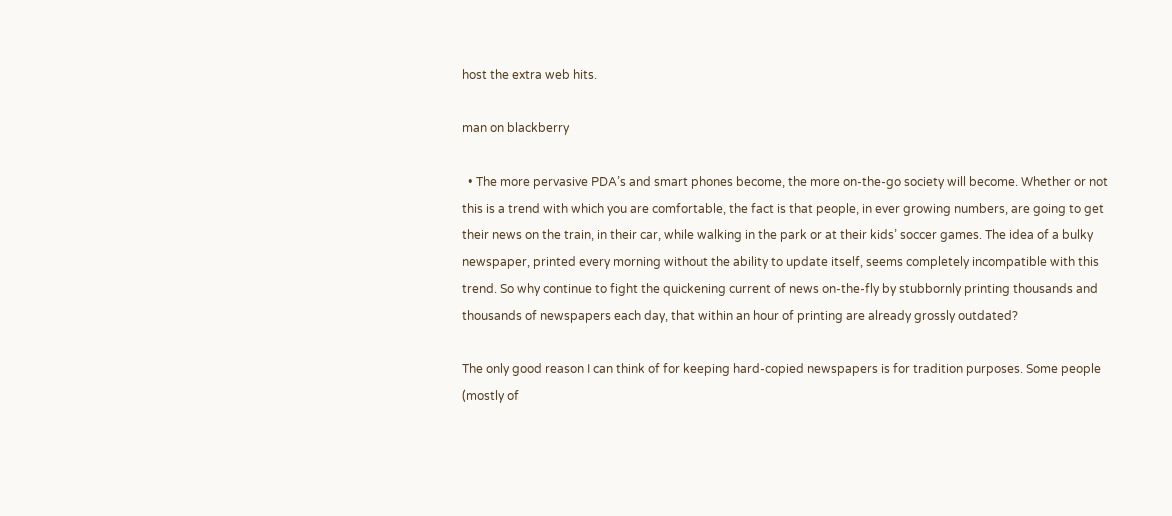host the extra web hits.

man on blackberry

  • The more pervasive PDA’s and smart phones become, the more on-the-go society will become. Whether or not this is a trend with which you are comfortable, the fact is that people, in ever growing numbers, are going to get their news on the train, in their car, while walking in the park or at their kids’ soccer games. The idea of a bulky newspaper, printed every morning without the ability to update itself, seems completely incompatible with this trend. So why continue to fight the quickening current of news on-the-fly by stubbornly printing thousands and thousands of newspapers each day, that within an hour of printing are already grossly outdated?

The only good reason I can think of for keeping hard-copied newspapers is for tradition purposes. Some people (mostly of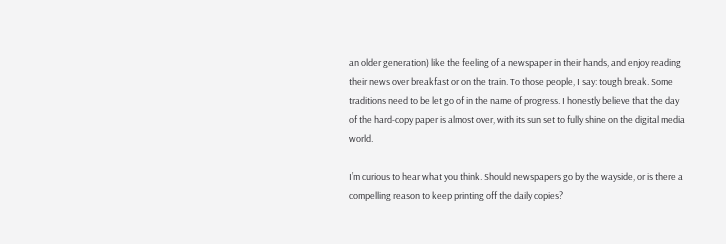an older generation) like the feeling of a newspaper in their hands, and enjoy reading their news over breakfast or on the train. To those people, I say: tough break. Some traditions need to be let go of in the name of progress. I honestly believe that the day of the hard-copy paper is almost over, with its sun set to fully shine on the digital media world.

I’m curious to hear what you think. Should newspapers go by the wayside, or is there a compelling reason to keep printing off the daily copies?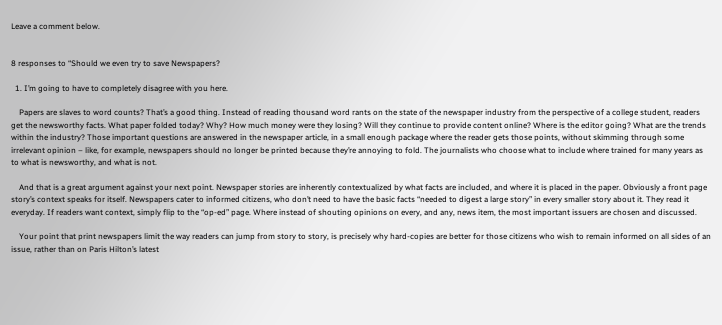Leave a comment below.


8 responses to “Should we even try to save Newspapers?

  1. I’m going to have to completely disagree with you here.

    Papers are slaves to word counts? That’s a good thing. Instead of reading thousand word rants on the state of the newspaper industry from the perspective of a college student, readers get the newsworthy facts. What paper folded today? Why? How much money were they losing? Will they continue to provide content online? Where is the editor going? What are the trends within the industry? Those important questions are answered in the newspaper article, in a small enough package where the reader gets those points, without skimming through some irrelevant opinion – like, for example, newspapers should no longer be printed because they’re annoying to fold. The journalists who choose what to include where trained for many years as to what is newsworthy, and what is not.

    And that is a great argument against your next point. Newspaper stories are inherently contextualized by what facts are included, and where it is placed in the paper. Obviously a front page story’s context speaks for itself. Newspapers cater to informed citizens, who don’t need to have the basic facts “needed to digest a large story” in every smaller story about it. They read it everyday. If readers want context, simply flip to the “op-ed” page. Where instead of shouting opinions on every, and any, news item, the most important issuers are chosen and discussed.

    Your point that print newspapers limit the way readers can jump from story to story, is precisely why hard-copies are better for those citizens who wish to remain informed on all sides of an issue, rather than on Paris Hilton’s latest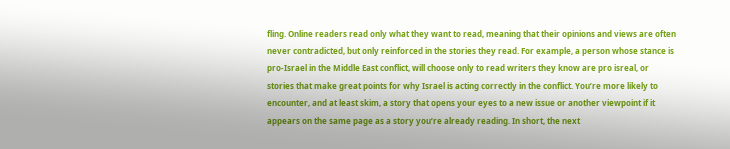fling. Online readers read only what they want to read, meaning that their opinions and views are often never contradicted, but only reinforced in the stories they read. For example, a person whose stance is pro-Israel in the Middle East conflict, will choose only to read writers they know are pro isreal, or stories that make great points for why Israel is acting correctly in the conflict. You’re more likely to encounter, and at least skim, a story that opens your eyes to a new issue or another viewpoint if it appears on the same page as a story you’re already reading. In short, the next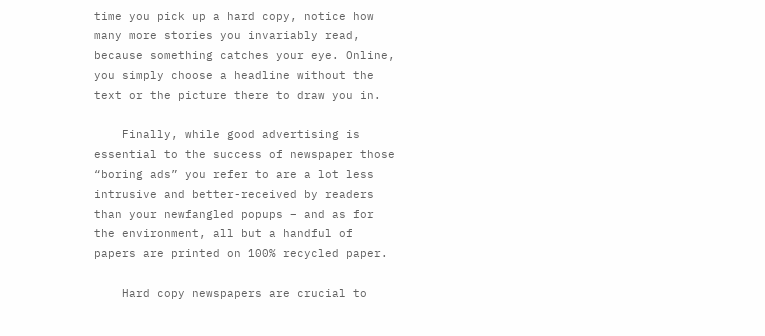time you pick up a hard copy, notice how many more stories you invariably read, because something catches your eye. Online, you simply choose a headline without the text or the picture there to draw you in.

    Finally, while good advertising is essential to the success of newspaper those “boring ads” you refer to are a lot less intrusive and better-received by readers than your newfangled popups – and as for the environment, all but a handful of papers are printed on 100% recycled paper.

    Hard copy newspapers are crucial to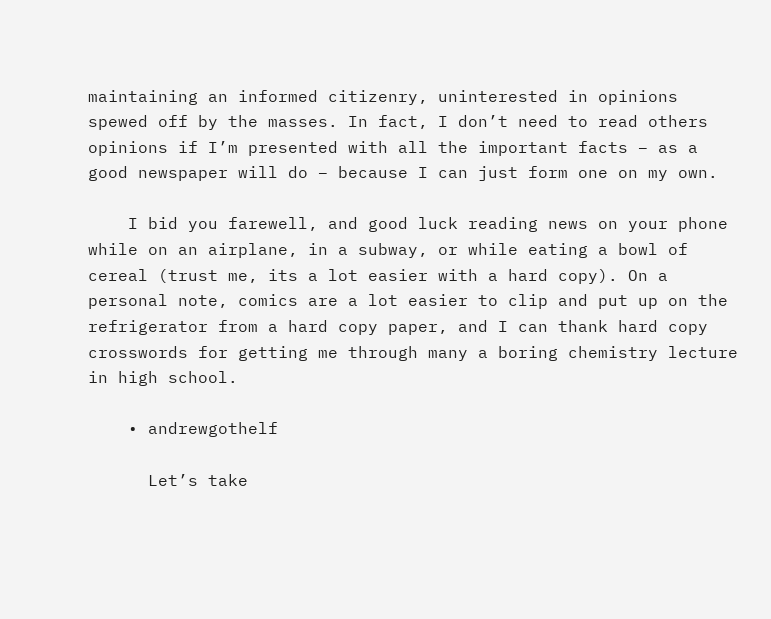maintaining an informed citizenry, uninterested in opinions spewed off by the masses. In fact, I don’t need to read others opinions if I’m presented with all the important facts – as a good newspaper will do – because I can just form one on my own.

    I bid you farewell, and good luck reading news on your phone while on an airplane, in a subway, or while eating a bowl of cereal (trust me, its a lot easier with a hard copy). On a personal note, comics are a lot easier to clip and put up on the refrigerator from a hard copy paper, and I can thank hard copy crosswords for getting me through many a boring chemistry lecture in high school.

    • andrewgothelf

      Let’s take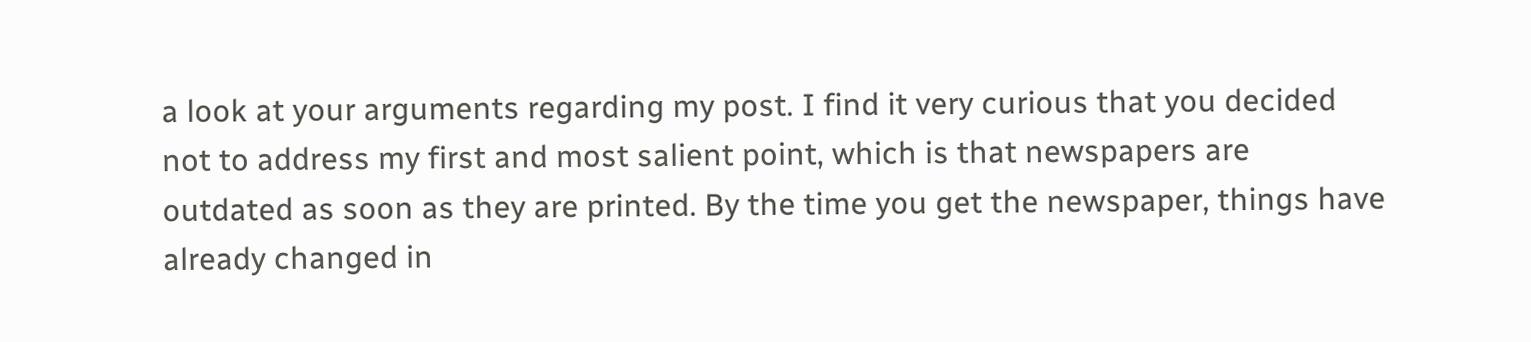a look at your arguments regarding my post. I find it very curious that you decided not to address my first and most salient point, which is that newspapers are outdated as soon as they are printed. By the time you get the newspaper, things have already changed in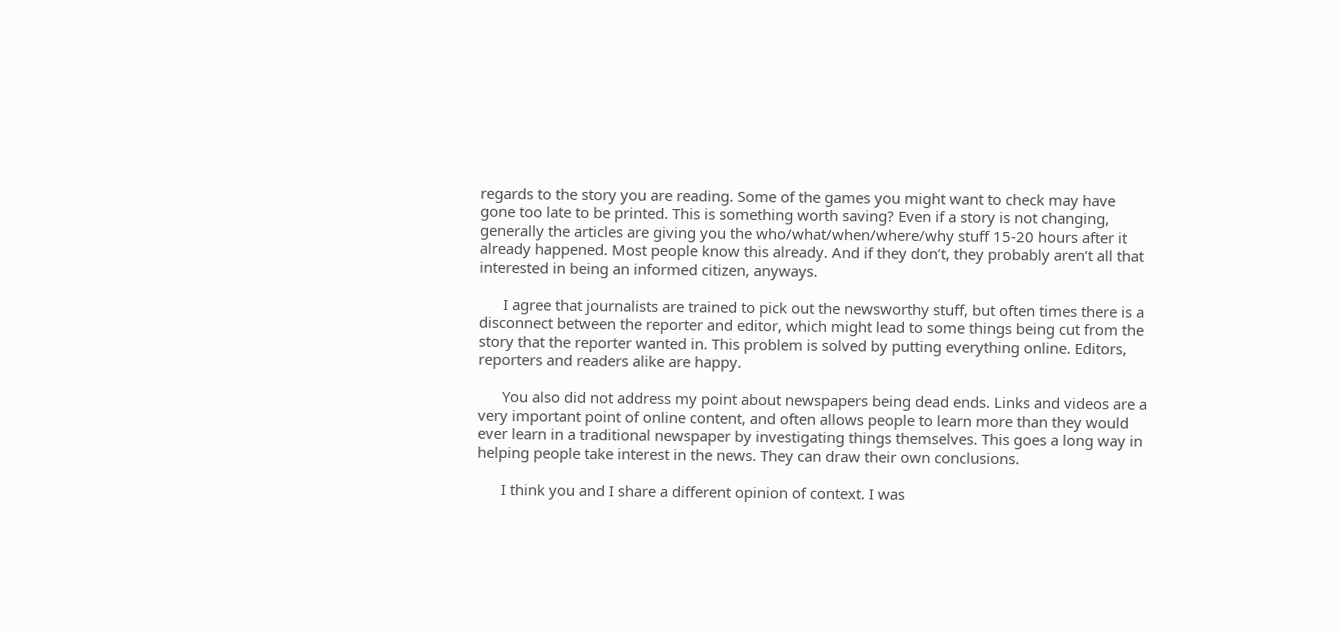regards to the story you are reading. Some of the games you might want to check may have gone too late to be printed. This is something worth saving? Even if a story is not changing, generally the articles are giving you the who/what/when/where/why stuff 15-20 hours after it already happened. Most people know this already. And if they don’t, they probably aren’t all that interested in being an informed citizen, anyways.

      I agree that journalists are trained to pick out the newsworthy stuff, but often times there is a disconnect between the reporter and editor, which might lead to some things being cut from the story that the reporter wanted in. This problem is solved by putting everything online. Editors, reporters and readers alike are happy.

      You also did not address my point about newspapers being dead ends. Links and videos are a very important point of online content, and often allows people to learn more than they would ever learn in a traditional newspaper by investigating things themselves. This goes a long way in helping people take interest in the news. They can draw their own conclusions.

      I think you and I share a different opinion of context. I was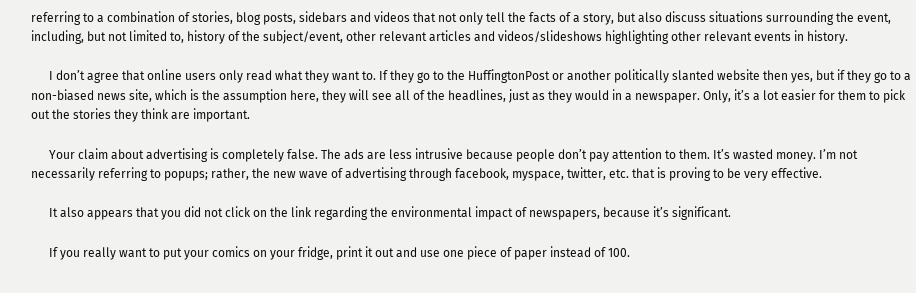referring to a combination of stories, blog posts, sidebars and videos that not only tell the facts of a story, but also discuss situations surrounding the event, including, but not limited to, history of the subject/event, other relevant articles and videos/slideshows highlighting other relevant events in history.

      I don’t agree that online users only read what they want to. If they go to the HuffingtonPost or another politically slanted website then yes, but if they go to a non-biased news site, which is the assumption here, they will see all of the headlines, just as they would in a newspaper. Only, it’s a lot easier for them to pick out the stories they think are important.

      Your claim about advertising is completely false. The ads are less intrusive because people don’t pay attention to them. It’s wasted money. I’m not necessarily referring to popups; rather, the new wave of advertising through facebook, myspace, twitter, etc. that is proving to be very effective.

      It also appears that you did not click on the link regarding the environmental impact of newspapers, because it’s significant.

      If you really want to put your comics on your fridge, print it out and use one piece of paper instead of 100.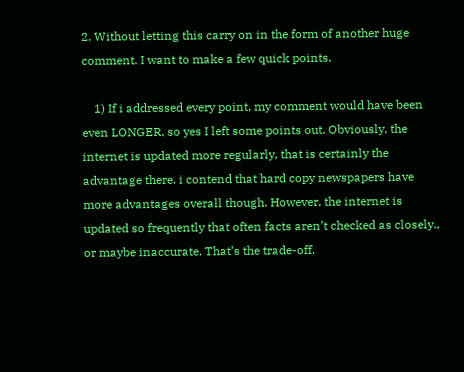2. Without letting this carry on in the form of another huge comment. I want to make a few quick points.

    1) If i addressed every point, my comment would have been even LONGER, so yes I left some points out. Obviously, the internet is updated more regularly, that is certainly the advantage there. i contend that hard copy newspapers have more advantages overall though. However, the internet is updated so frequently that often facts aren’t checked as closely., or maybe inaccurate. That’s the trade-off.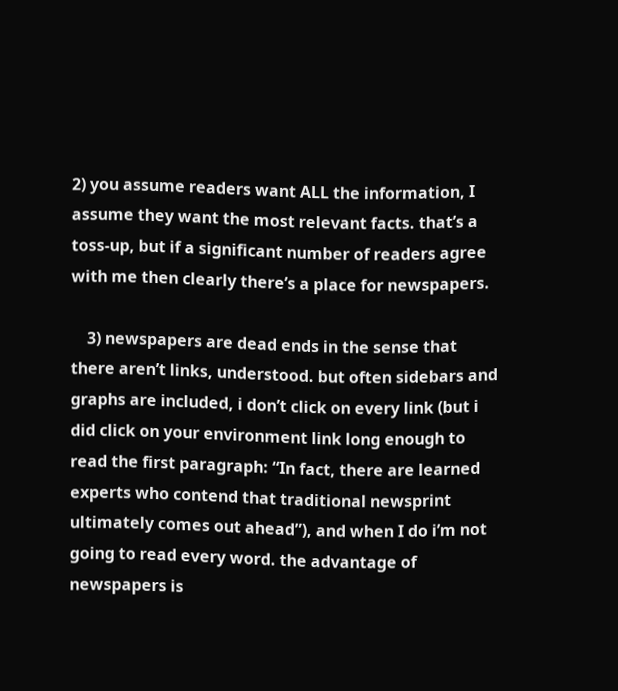2) you assume readers want ALL the information, I assume they want the most relevant facts. that’s a toss-up, but if a significant number of readers agree with me then clearly there’s a place for newspapers.

    3) newspapers are dead ends in the sense that there aren’t links, understood. but often sidebars and graphs are included, i don’t click on every link (but i did click on your environment link long enough to read the first paragraph: “In fact, there are learned experts who contend that traditional newsprint ultimately comes out ahead”), and when I do i’m not going to read every word. the advantage of newspapers is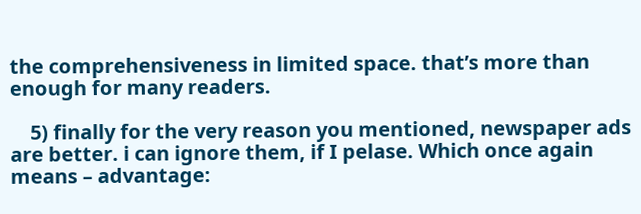the comprehensiveness in limited space. that’s more than enough for many readers.

    5) finally for the very reason you mentioned, newspaper ads are better. i can ignore them, if I pelase. Which once again means – advantage: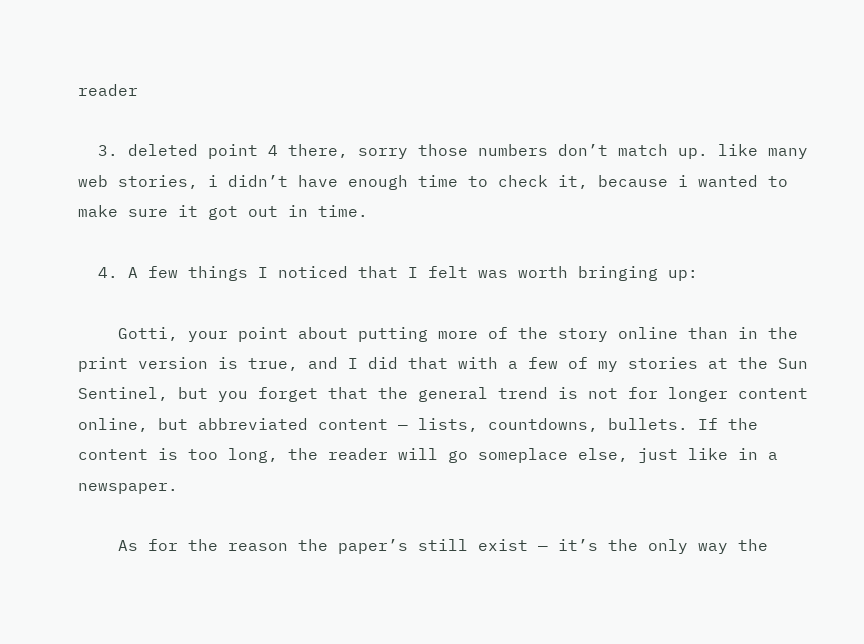reader

  3. deleted point 4 there, sorry those numbers don’t match up. like many web stories, i didn’t have enough time to check it, because i wanted to make sure it got out in time.

  4. A few things I noticed that I felt was worth bringing up:

    Gotti, your point about putting more of the story online than in the print version is true, and I did that with a few of my stories at the Sun Sentinel, but you forget that the general trend is not for longer content online, but abbreviated content — lists, countdowns, bullets. If the content is too long, the reader will go someplace else, just like in a newspaper.

    As for the reason the paper’s still exist — it’s the only way the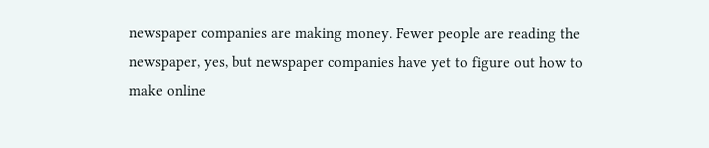newspaper companies are making money. Fewer people are reading the newspaper, yes, but newspaper companies have yet to figure out how to make online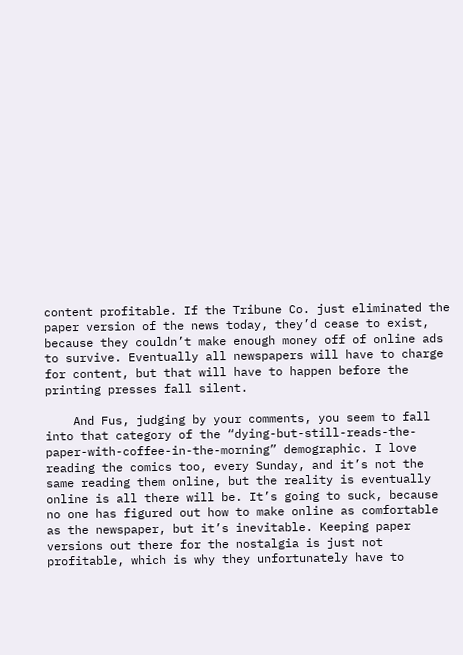content profitable. If the Tribune Co. just eliminated the paper version of the news today, they’d cease to exist, because they couldn’t make enough money off of online ads to survive. Eventually all newspapers will have to charge for content, but that will have to happen before the printing presses fall silent.

    And Fus, judging by your comments, you seem to fall into that category of the “dying-but-still-reads-the-paper-with-coffee-in-the-morning” demographic. I love reading the comics too, every Sunday, and it’s not the same reading them online, but the reality is eventually online is all there will be. It’s going to suck, because no one has figured out how to make online as comfortable as the newspaper, but it’s inevitable. Keeping paper versions out there for the nostalgia is just not profitable, which is why they unfortunately have to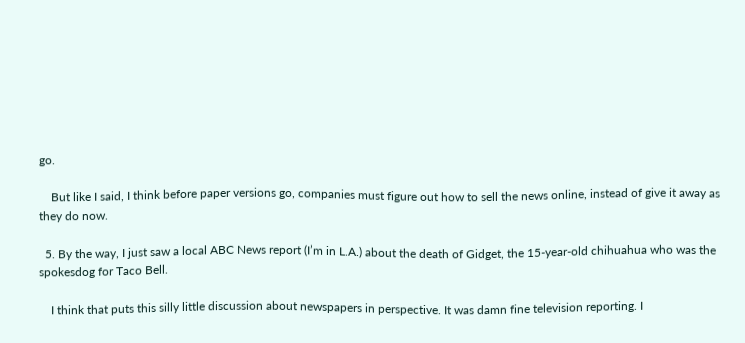go.

    But like I said, I think before paper versions go, companies must figure out how to sell the news online, instead of give it away as they do now.

  5. By the way, I just saw a local ABC News report (I’m in L.A.) about the death of Gidget, the 15-year-old chihuahua who was the spokesdog for Taco Bell.

    I think that puts this silly little discussion about newspapers in perspective. It was damn fine television reporting. I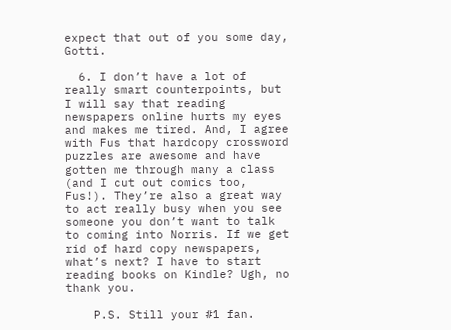expect that out of you some day, Gotti.

  6. I don’t have a lot of really smart counterpoints, but I will say that reading newspapers online hurts my eyes and makes me tired. And, I agree with Fus that hardcopy crossword puzzles are awesome and have gotten me through many a class (and I cut out comics too, Fus!). They’re also a great way to act really busy when you see someone you don’t want to talk to coming into Norris. If we get rid of hard copy newspapers, what’s next? I have to start reading books on Kindle? Ugh, no thank you.

    P.S. Still your #1 fan.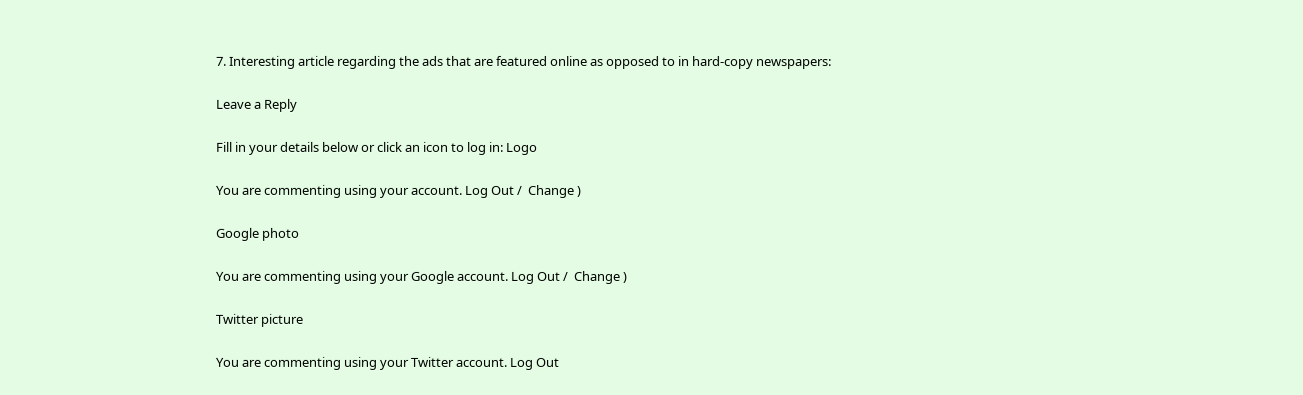7. Interesting article regarding the ads that are featured online as opposed to in hard-copy newspapers:

Leave a Reply

Fill in your details below or click an icon to log in: Logo

You are commenting using your account. Log Out /  Change )

Google photo

You are commenting using your Google account. Log Out /  Change )

Twitter picture

You are commenting using your Twitter account. Log Out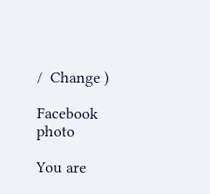/  Change )

Facebook photo

You are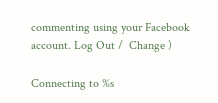commenting using your Facebook account. Log Out /  Change )

Connecting to %s